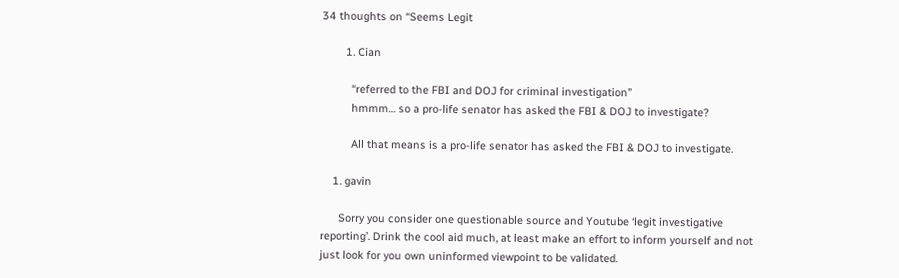34 thoughts on “Seems Legit

        1. Cian

          “referred to the FBI and DOJ for criminal investigation”
          hmmm… so a pro-life senator has asked the FBI & DOJ to investigate?

          All that means is a pro-life senator has asked the FBI & DOJ to investigate.

    1. gavin

      Sorry you consider one questionable source and Youtube ‘legit investigative reporting’. Drink the cool aid much, at least make an effort to inform yourself and not just look for you own uninformed viewpoint to be validated.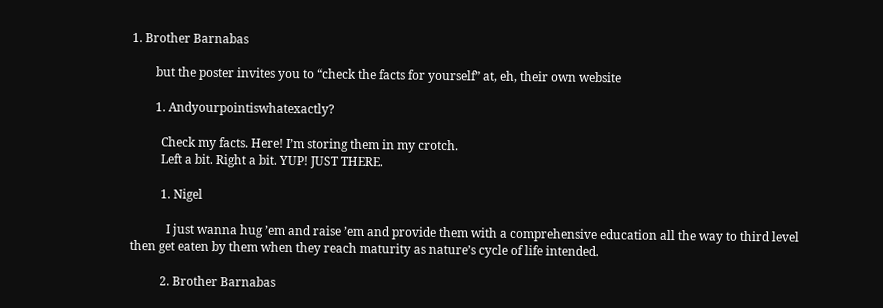1. Brother Barnabas

        but the poster invites you to “check the facts for yourself” at, eh, their own website

        1. Andyourpointiswhatexactly?

          Check my facts. Here! I’m storing them in my crotch.
          Left a bit. Right a bit. YUP! JUST THERE.

          1. Nigel

            I just wanna hug ’em and raise ’em and provide them with a comprehensive education all the way to third level then get eaten by them when they reach maturity as nature’s cycle of life intended.

          2. Brother Barnabas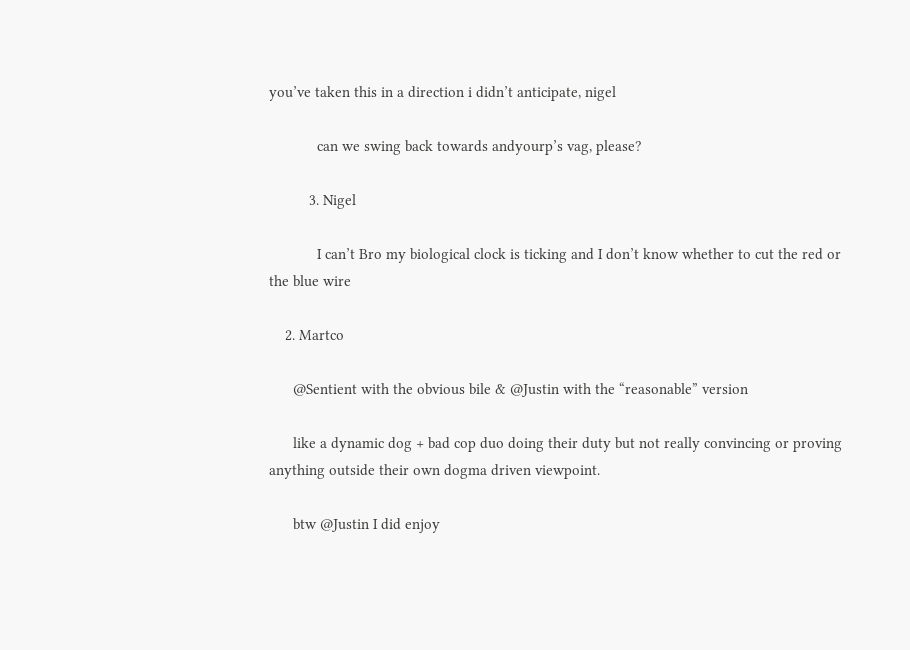you’ve taken this in a direction i didn’t anticipate, nigel

            can we swing back towards andyourp’s vag, please?

          3. Nigel

            I can’t Bro my biological clock is ticking and I don’t know whether to cut the red or the blue wire

    2. Martco

      @Sentient with the obvious bile & @Justin with the “reasonable” version

      like a dynamic dog + bad cop duo doing their duty but not really convincing or proving anything outside their own dogma driven viewpoint.

      btw @Justin I did enjoy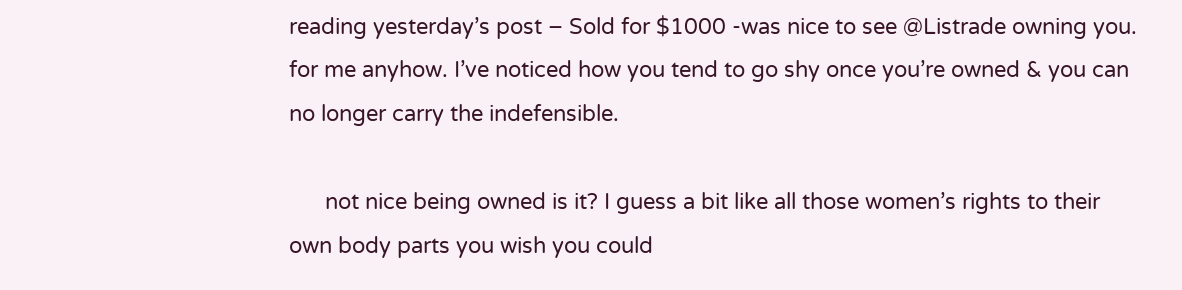reading yesterday’s post – Sold for $1000 -was nice to see @Listrade owning you. for me anyhow. I’ve noticed how you tend to go shy once you’re owned & you can no longer carry the indefensible.

      not nice being owned is it? I guess a bit like all those women’s rights to their own body parts you wish you could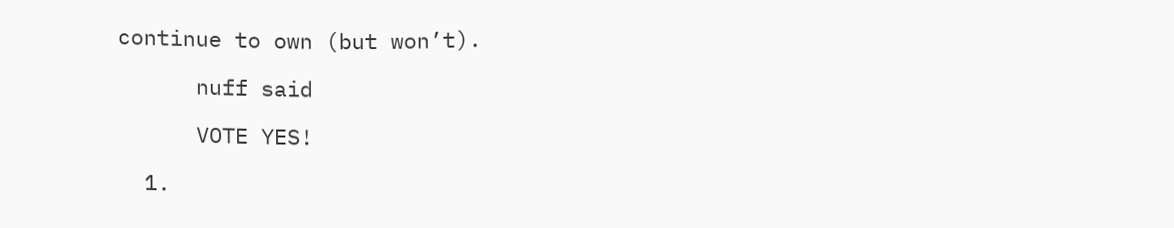continue to own (but won’t).

      nuff said

      VOTE YES!

  1.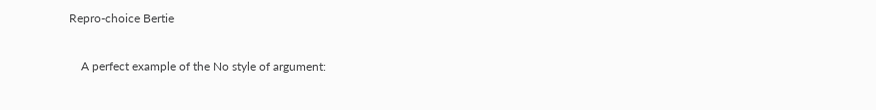Repro-choice Bertie

    A perfect example of the No style of argument: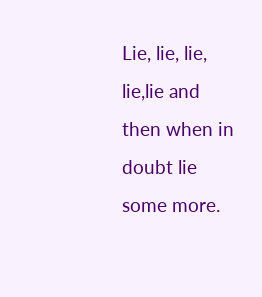Lie, lie, lie, lie,lie and then when in doubt lie some more.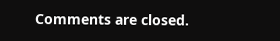Comments are closed.